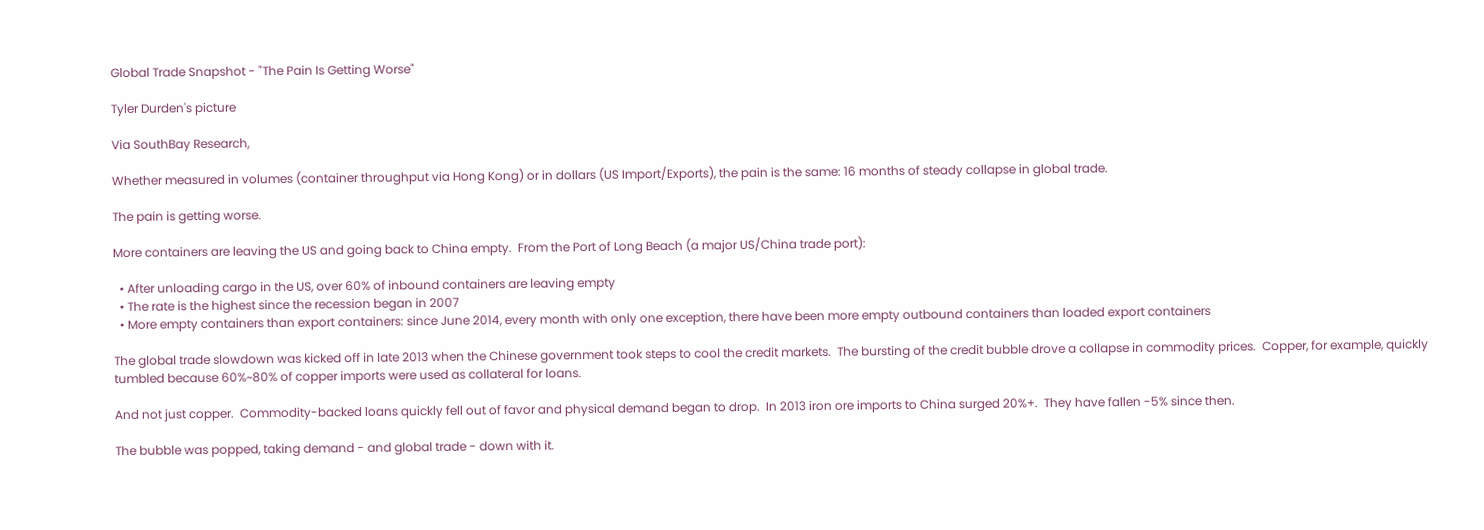Global Trade Snapshot - "The Pain Is Getting Worse"

Tyler Durden's picture

Via SouthBay Research,

Whether measured in volumes (container throughput via Hong Kong) or in dollars (US Import/Exports), the pain is the same: 16 months of steady collapse in global trade.

The pain is getting worse.

More containers are leaving the US and going back to China empty.  From the Port of Long Beach (a major US/China trade port):

  • After unloading cargo in the US, over 60% of inbound containers are leaving empty
  • The rate is the highest since the recession began in 2007
  • More empty containers than export containers: since June 2014, every month with only one exception, there have been more empty outbound containers than loaded export containers

The global trade slowdown was kicked off in late 2013 when the Chinese government took steps to cool the credit markets.  The bursting of the credit bubble drove a collapse in commodity prices.  Copper, for example, quickly tumbled because 60%~80% of copper imports were used as collateral for loans.

And not just copper.  Commodity-backed loans quickly fell out of favor and physical demand began to drop.  In 2013 iron ore imports to China surged 20%+.  They have fallen -5% since then.

The bubble was popped, taking demand - and global trade - down with it.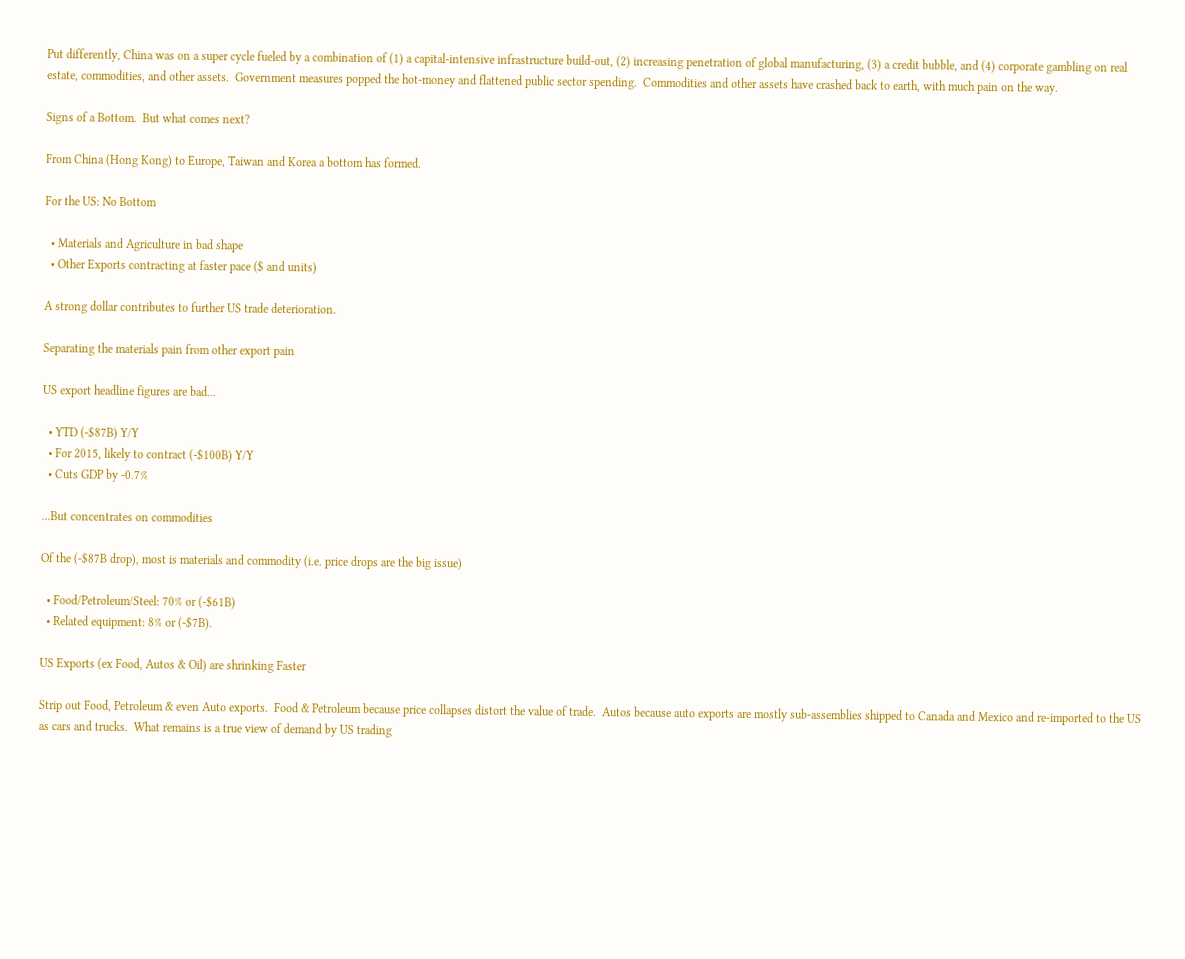Put differently, China was on a super cycle fueled by a combination of (1) a capital-intensive infrastructure build-out, (2) increasing penetration of global manufacturing, (3) a credit bubble, and (4) corporate gambling on real estate, commodities, and other assets.  Government measures popped the hot-money and flattened public sector spending.  Commodities and other assets have crashed back to earth, with much pain on the way.

Signs of a Bottom.  But what comes next?

From China (Hong Kong) to Europe, Taiwan and Korea a bottom has formed.

For the US: No Bottom

  • Materials and Agriculture in bad shape
  • Other Exports contracting at faster pace ($ and units)

A strong dollar contributes to further US trade deterioration.

Separating the materials pain from other export pain

US export headline figures are bad...

  • YTD (-$87B) Y/Y
  • For 2015, likely to contract (-$100B) Y/Y
  • Cuts GDP by -0.7%

...But concentrates on commodities

Of the (-$87B drop), most is materials and commodity (i.e. price drops are the big issue)

  • Food/Petroleum/Steel: 70% or (-$61B)
  • Related equipment: 8% or (-$7B).

US Exports (ex Food, Autos & Oil) are shrinking Faster

Strip out Food, Petroleum & even Auto exports.  Food & Petroleum because price collapses distort the value of trade.  Autos because auto exports are mostly sub-assemblies shipped to Canada and Mexico and re-imported to the US as cars and trucks.  What remains is a true view of demand by US trading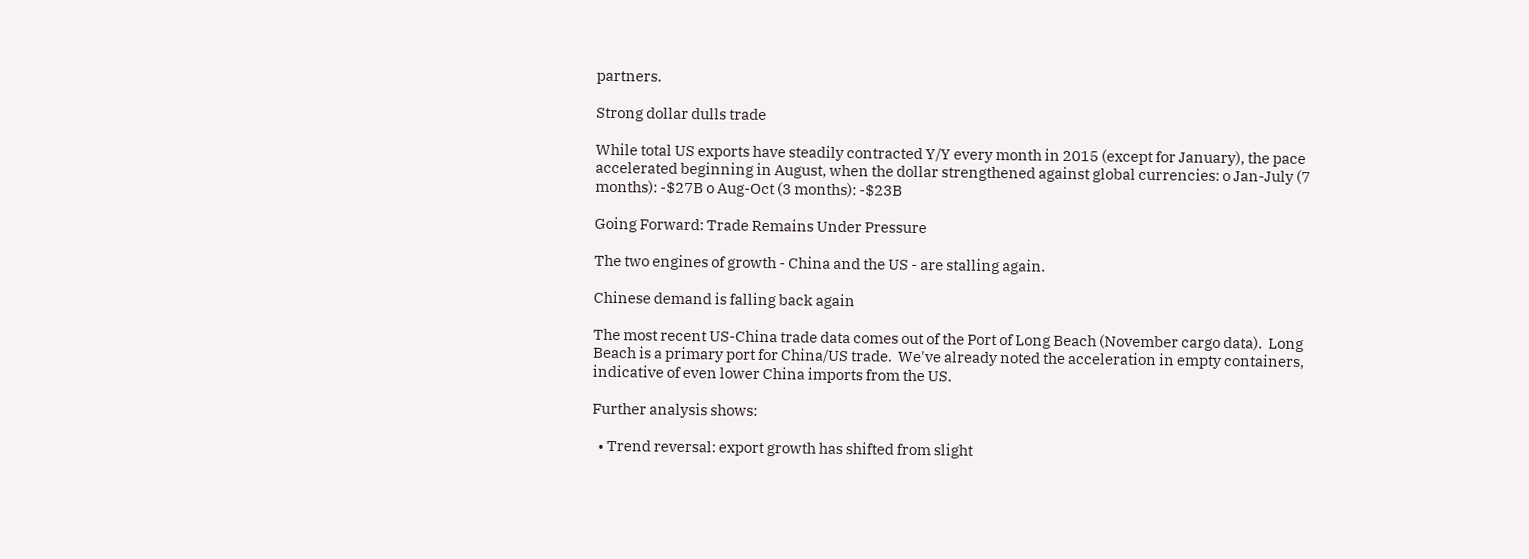partners.

Strong dollar dulls trade

While total US exports have steadily contracted Y/Y every month in 2015 (except for January), the pace accelerated beginning in August, when the dollar strengthened against global currencies: o Jan-July (7 months): -$27B o Aug-Oct (3 months): -$23B

Going Forward: Trade Remains Under Pressure

The two engines of growth - China and the US - are stalling again.

Chinese demand is falling back again

The most recent US-China trade data comes out of the Port of Long Beach (November cargo data).  Long Beach is a primary port for China/US trade.  We've already noted the acceleration in empty containers, indicative of even lower China imports from the US.

Further analysis shows:

  • Trend reversal: export growth has shifted from slight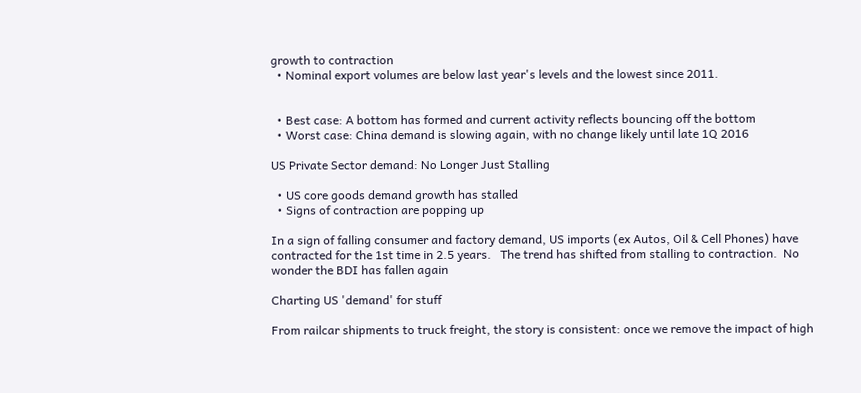growth to contraction
  • Nominal export volumes are below last year's levels and the lowest since 2011.


  • Best case: A bottom has formed and current activity reflects bouncing off the bottom
  • Worst case: China demand is slowing again, with no change likely until late 1Q 2016

US Private Sector demand: No Longer Just Stalling

  • US core goods demand growth has stalled
  • Signs of contraction are popping up

In a sign of falling consumer and factory demand, US imports (ex Autos, Oil & Cell Phones) have contracted for the 1st time in 2.5 years.   The trend has shifted from stalling to contraction.  No wonder the BDI has fallen again

Charting US 'demand' for stuff

From railcar shipments to truck freight, the story is consistent: once we remove the impact of high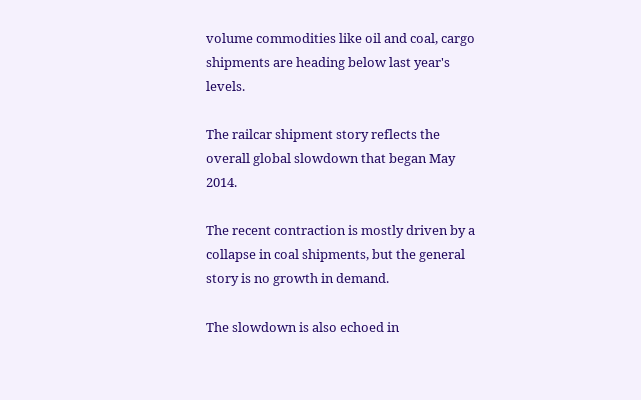volume commodities like oil and coal, cargo shipments are heading below last year's levels.

The railcar shipment story reflects the overall global slowdown that began May 2014.

The recent contraction is mostly driven by a collapse in coal shipments, but the general story is no growth in demand.

The slowdown is also echoed in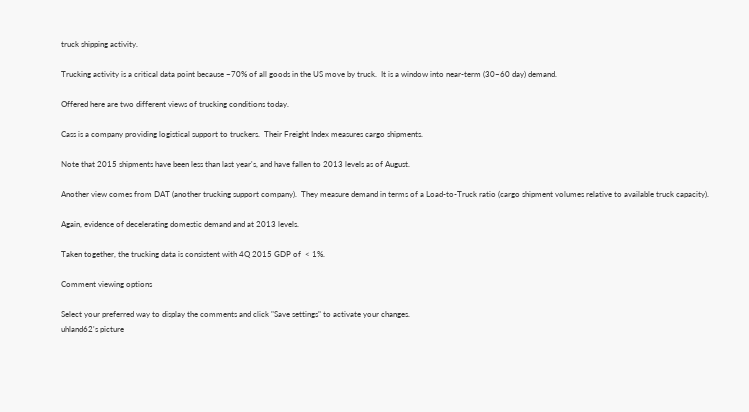truck shipping activity.

Trucking activity is a critical data point because ~70% of all goods in the US move by truck.  It is a window into near-term (30~60 day) demand.

Offered here are two different views of trucking conditions today.

Cass is a company providing logistical support to truckers.  Their Freight Index measures cargo shipments.

Note that 2015 shipments have been less than last year's, and have fallen to 2013 levels as of August.

Another view comes from DAT (another trucking support company).  They measure demand in terms of a Load-to-Truck ratio (cargo shipment volumes relative to available truck capacity).

Again, evidence of decelerating domestic demand and at 2013 levels.

Taken together, the trucking data is consistent with 4Q 2015 GDP of  < 1%.

Comment viewing options

Select your preferred way to display the comments and click "Save settings" to activate your changes.
uhland62's picture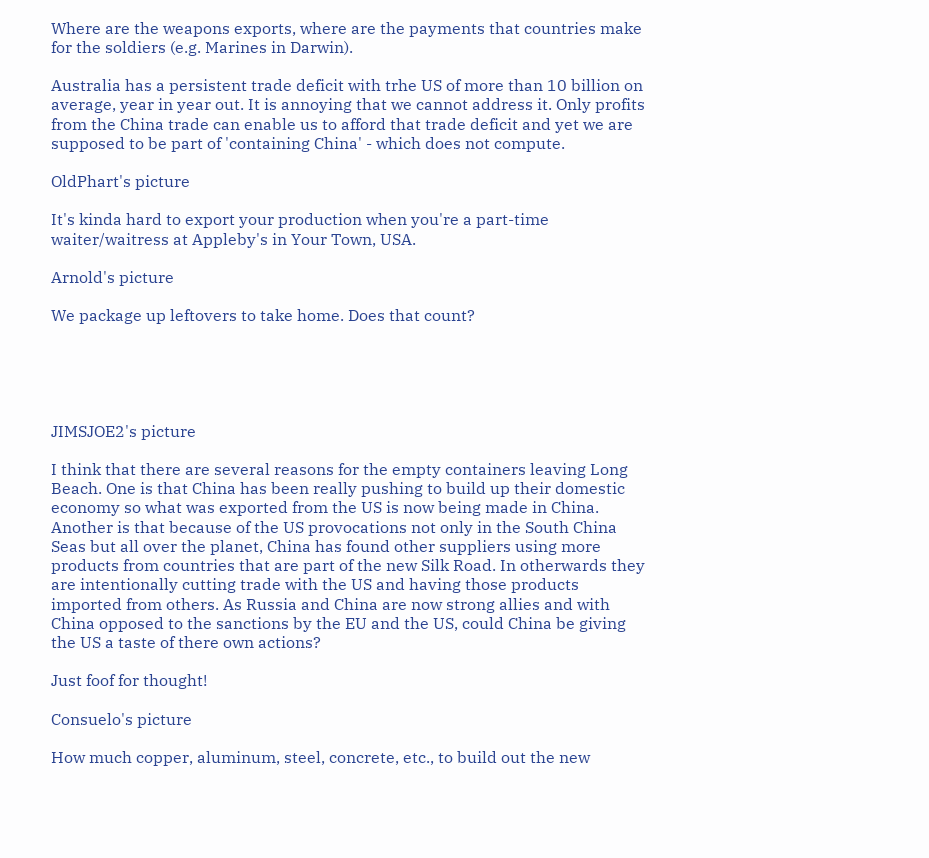Where are the weapons exports, where are the payments that countries make for the soldiers (e.g. Marines in Darwin).

Australia has a persistent trade deficit with trhe US of more than 10 billion on average, year in year out. It is annoying that we cannot address it. Only profits from the China trade can enable us to afford that trade deficit and yet we are supposed to be part of 'containing China' - which does not compute.

OldPhart's picture

It's kinda hard to export your production when you're a part-time waiter/waitress at Appleby's in Your Town, USA.

Arnold's picture

We package up leftovers to take home. Does that count?





JIMSJOE2's picture

I think that there are several reasons for the empty containers leaving Long Beach. One is that China has been really pushing to build up their domestic economy so what was exported from the US is now being made in China. Another is that because of the US provocations not only in the South China Seas but all over the planet, China has found other suppliers using more products from countries that are part of the new Silk Road. In otherwards they are intentionally cutting trade with the US and having those products imported from others. As Russia and China are now strong allies and with China opposed to the sanctions by the EU and the US, could China be giving the US a taste of there own actions?

Just foof for thought!

Consuelo's picture

How much copper, aluminum, steel, concrete, etc., to build out the new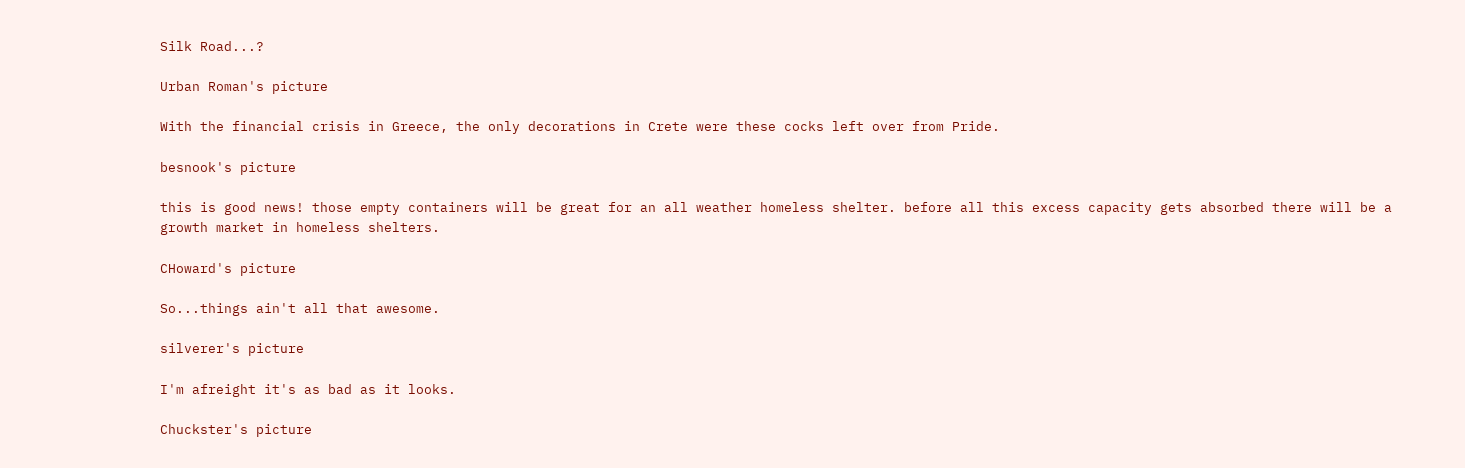Silk Road...?

Urban Roman's picture

With the financial crisis in Greece, the only decorations in Crete were these cocks left over from Pride.

besnook's picture

this is good news! those empty containers will be great for an all weather homeless shelter. before all this excess capacity gets absorbed there will be a growth market in homeless shelters.

CHoward's picture

So...things ain't all that awesome.

silverer's picture

I'm afreight it's as bad as it looks.

Chuckster's picture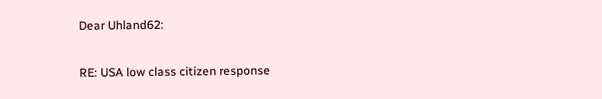Dear Uhland62:

RE: USA low class citizen response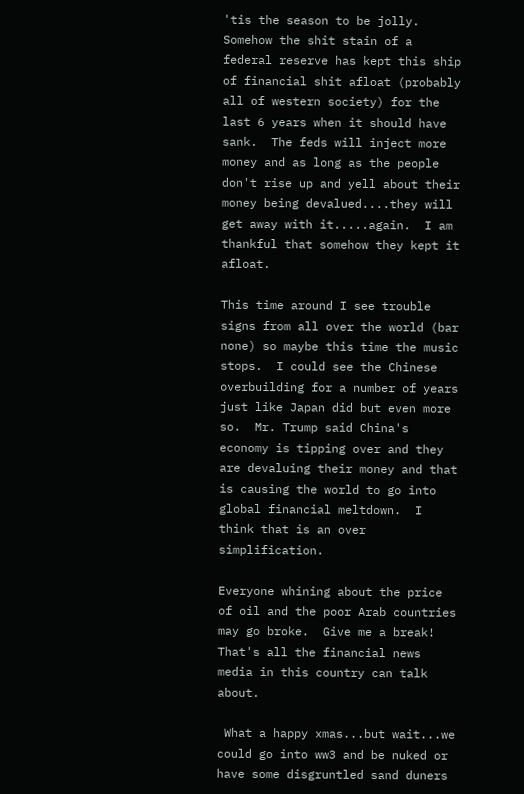'tis the season to be jolly.  Somehow the shit stain of a federal reserve has kept this ship of financial shit afloat (probably all of western society) for the last 6 years when it should have sank.  The feds will inject more money and as long as the people don't rise up and yell about their money being devalued....they will get away with it.....again.  I am thankful that somehow they kept it afloat.

This time around I see trouble signs from all over the world (bar none) so maybe this time the music stops.  I could see the Chinese overbuilding for a number of years just like Japan did but even more so.  Mr. Trump said China's economy is tipping over and they are devaluing their money and that is causing the world to go into global financial meltdown.  I think that is an over simplification.

Everyone whining about the price of oil and the poor Arab countries may go broke.  Give me a break!  That's all the financial news media in this country can talk about.

 What a happy xmas...but wait...we could go into ww3 and be nuked or have some disgruntled sand duners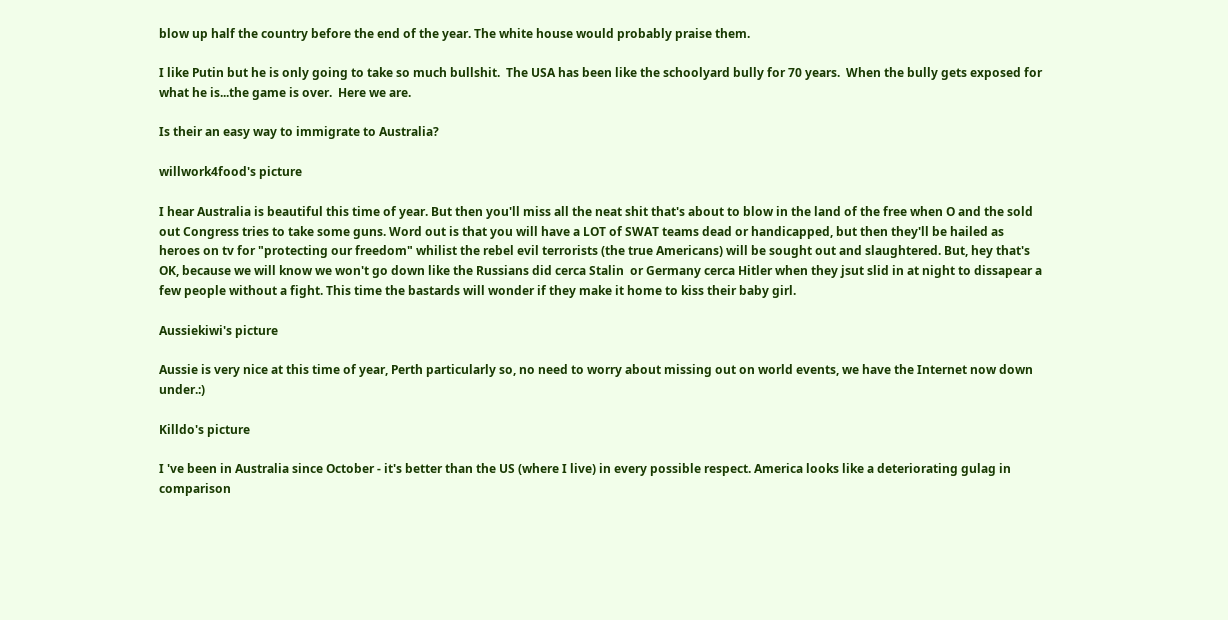blow up half the country before the end of the year. The white house would probably praise them.

I like Putin but he is only going to take so much bullshit.  The USA has been like the schoolyard bully for 70 years.  When the bully gets exposed for what he is...the game is over.  Here we are.

Is their an easy way to immigrate to Australia?

willwork4food's picture

I hear Australia is beautiful this time of year. But then you'll miss all the neat shit that's about to blow in the land of the free when O and the sold out Congress tries to take some guns. Word out is that you will have a LOT of SWAT teams dead or handicapped, but then they'll be hailed as heroes on tv for "protecting our freedom" whilist the rebel evil terrorists (the true Americans) will be sought out and slaughtered. But, hey that's OK, because we will know we won't go down like the Russians did cerca Stalin  or Germany cerca Hitler when they jsut slid in at night to dissapear a few people without a fight. This time the bastards will wonder if they make it home to kiss their baby girl.

Aussiekiwi's picture

Aussie is very nice at this time of year, Perth particularly so, no need to worry about missing out on world events, we have the Internet now down under.:)

Killdo's picture

I 've been in Australia since October - it's better than the US (where I live) in every possible respect. America looks like a deteriorating gulag in comparison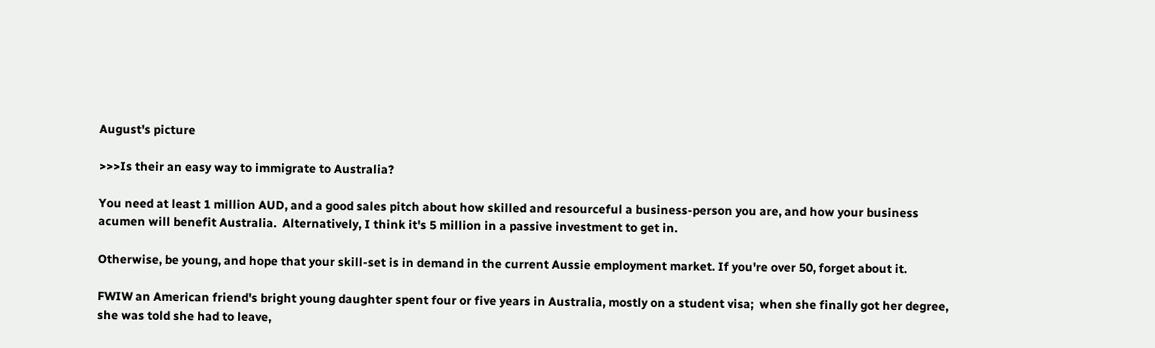August's picture

>>>Is their an easy way to immigrate to Australia?

You need at least 1 million AUD, and a good sales pitch about how skilled and resourceful a business-person you are, and how your business acumen will benefit Australia.  Alternatively, I think it's 5 million in a passive investment to get in.

Otherwise, be young, and hope that your skill-set is in demand in the current Aussie employment market. If you're over 50, forget about it.

FWIW an American friend's bright young daughter spent four or five years in Australia, mostly on a student visa;  when she finally got her degree, she was told she had to leave,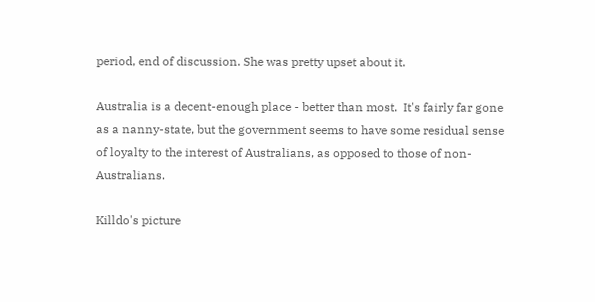period, end of discussion. She was pretty upset about it.

Australia is a decent-enough place - better than most.  It's fairly far gone as a nanny-state, but the government seems to have some residual sense of loyalty to the interest of Australians, as opposed to those of non-Australians.

Killdo's picture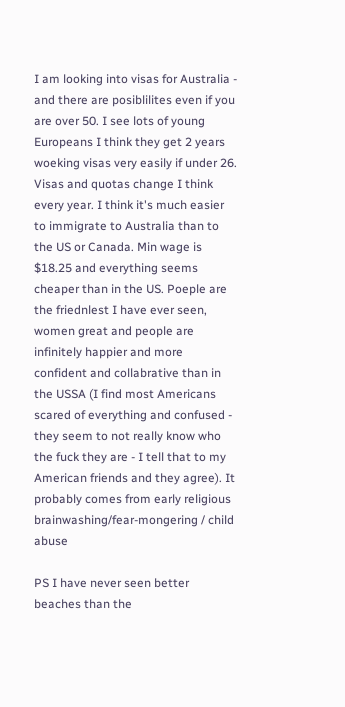I am looking into visas for Australia - and there are posiblilites even if you are over 50. I see lots of young Europeans I think they get 2 years woeking visas very easily if under 26. Visas and quotas change I think every year. I think it's much easier to immigrate to Australia than to the US or Canada. Min wage is $18.25 and everything seems cheaper than in the US. Poeple are the friednlest I have ever seen, women great and people are infinitely happier and more confident and collabrative than in the USSA (I find most Americans scared of everything and confused - they seem to not really know who the fuck they are - I tell that to my American friends and they agree). It probably comes from early religious brainwashing/fear-mongering / child abuse

PS I have never seen better beaches than the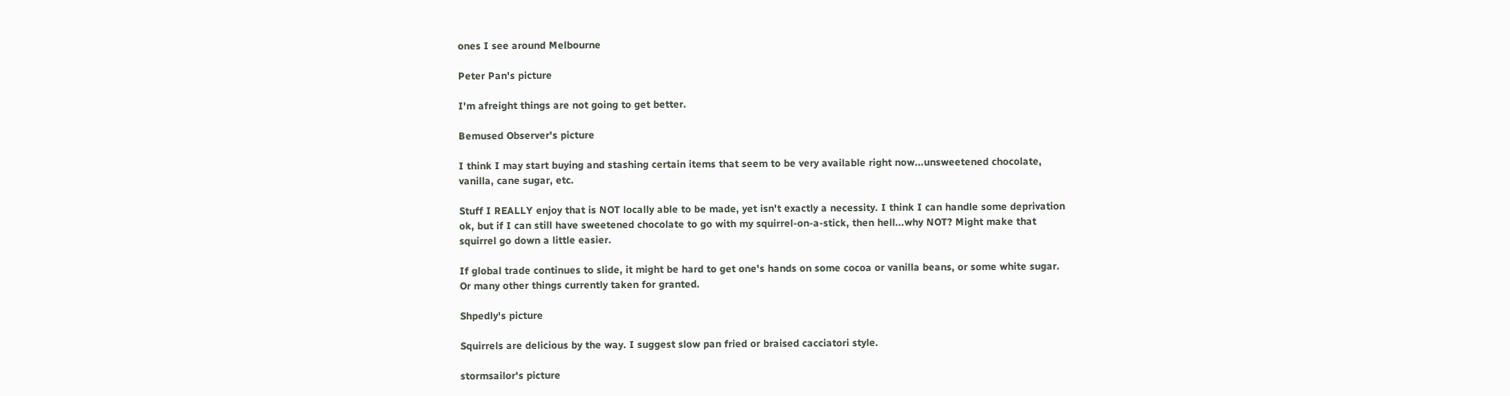ones I see around Melbourne

Peter Pan's picture

I'm afreight things are not going to get better.

Bemused Observer's picture

I think I may start buying and stashing certain items that seem to be very available right now...unsweetened chocolate, vanilla, cane sugar, etc.

Stuff I REALLY enjoy that is NOT locally able to be made, yet isn't exactly a necessity. I think I can handle some deprivation ok, but if I can still have sweetened chocolate to go with my squirrel-on-a-stick, then hell...why NOT? Might make that squirrel go down a little easier.

If global trade continues to slide, it might be hard to get one's hands on some cocoa or vanilla beans, or some white sugar. Or many other things currently taken for granted.

Shpedly's picture

Squirrels are delicious by the way. I suggest slow pan fried or braised cacciatori style.

stormsailor's picture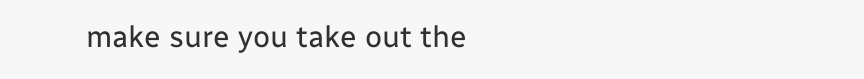make sure you take out the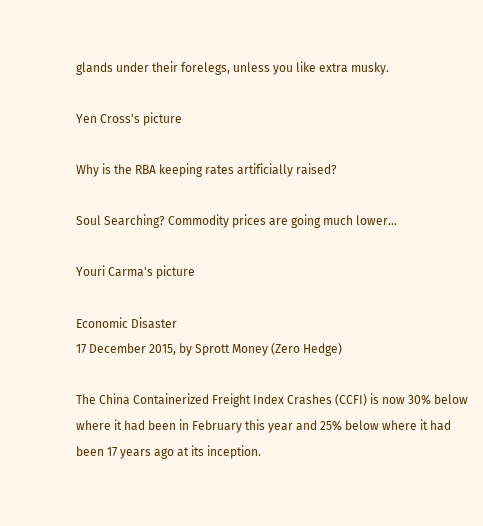glands under their forelegs, unless you like extra musky.

Yen Cross's picture

Why is the RBA keeping rates artificially raised?

Soul Searching? Commodity prices are going much lower...

Youri Carma's picture

Economic Disaster
17 December 2015, by Sprott Money (Zero Hedge)

The China Containerized Freight Index Crashes (CCFI) is now 30% below where it had been in February this year and 25% below where it had been 17 years ago at its inception.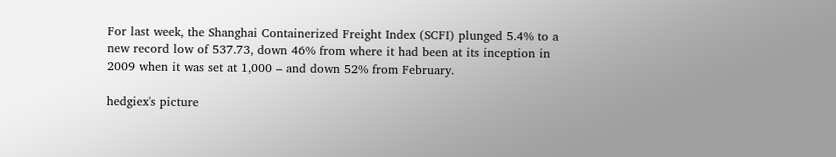For last week, the Shanghai Containerized Freight Index (SCFI) plunged 5.4% to a new record low of 537.73, down 46% from where it had been at its inception in 2009 when it was set at 1,000 – and down 52% from February.

hedgiex's picture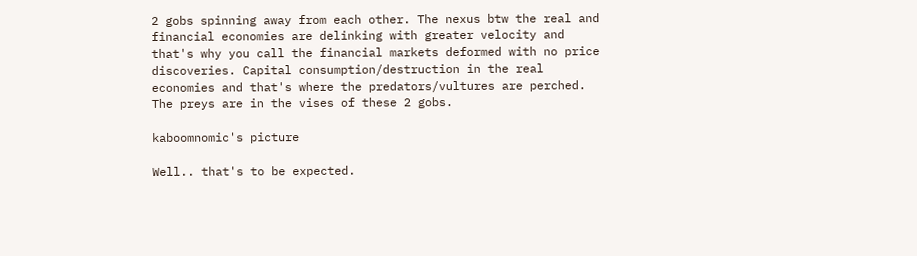2 gobs spinning away from each other. The nexus btw the real and financial economies are delinking with greater velocity and that's why you call the financial markets deformed with no price discoveries. Capital consumption/destruction in the real economies and that's where the predators/vultures are perched. The preys are in the vises of these 2 gobs.

kaboomnomic's picture

Well.. that's to be expected.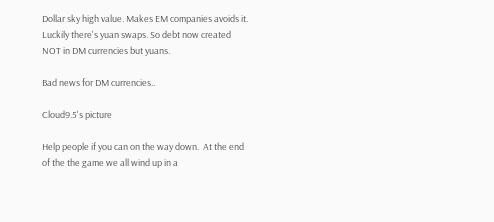Dollar sky high value. Makes EM companies avoids it. Luckily there's yuan swaps. So debt now created NOT in DM currencies but yuans.

Bad news for DM currencies..

Cloud9.5's picture

Help people if you can on the way down.  At the end of the the game we all wind up in a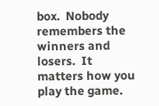box.  Nobody remembers the winners and losers.  It matters how you play the game.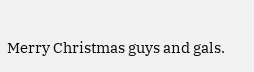Merry Christmas guys and gals.